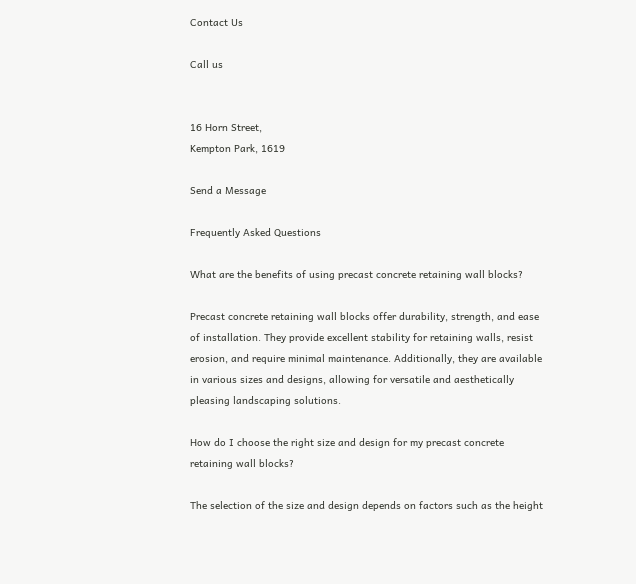Contact Us

Call us


16 Horn Street,
Kempton Park, 1619

Send a Message

Frequently Asked Questions

What are the benefits of using precast concrete retaining wall blocks?

Precast concrete retaining wall blocks offer durability, strength, and ease of installation. They provide excellent stability for retaining walls, resist erosion, and require minimal maintenance. Additionally, they are available in various sizes and designs, allowing for versatile and aesthetically pleasing landscaping solutions.

How do I choose the right size and design for my precast concrete retaining wall blocks?

The selection of the size and design depends on factors such as the height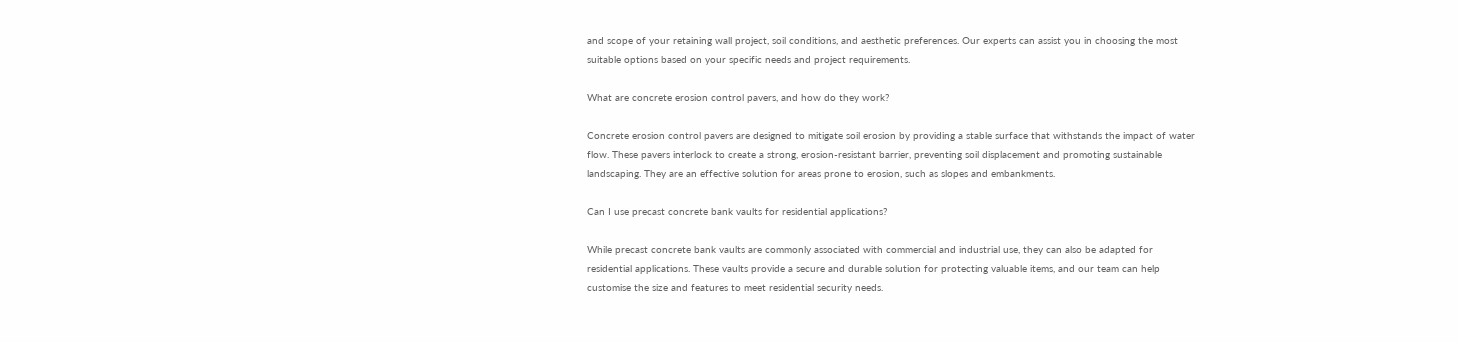and scope of your retaining wall project, soil conditions, and aesthetic preferences. Our experts can assist you in choosing the most suitable options based on your specific needs and project requirements.

What are concrete erosion control pavers, and how do they work?

Concrete erosion control pavers are designed to mitigate soil erosion by providing a stable surface that withstands the impact of water flow. These pavers interlock to create a strong, erosion-resistant barrier, preventing soil displacement and promoting sustainable landscaping. They are an effective solution for areas prone to erosion, such as slopes and embankments.

Can I use precast concrete bank vaults for residential applications?

While precast concrete bank vaults are commonly associated with commercial and industrial use, they can also be adapted for residential applications. These vaults provide a secure and durable solution for protecting valuable items, and our team can help customise the size and features to meet residential security needs.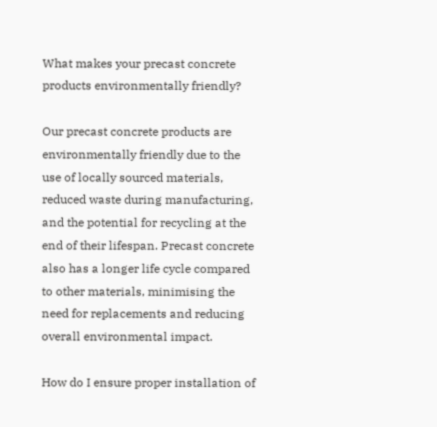What makes your precast concrete products environmentally friendly?

Our precast concrete products are environmentally friendly due to the use of locally sourced materials, reduced waste during manufacturing, and the potential for recycling at the end of their lifespan. Precast concrete also has a longer life cycle compared to other materials, minimising the need for replacements and reducing overall environmental impact.

How do I ensure proper installation of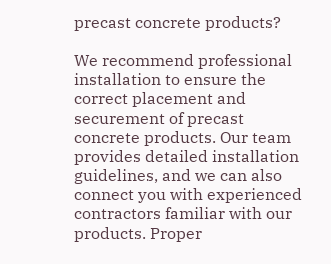precast concrete products?

We recommend professional installation to ensure the correct placement and securement of precast concrete products. Our team provides detailed installation guidelines, and we can also connect you with experienced contractors familiar with our products. Proper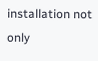installation not only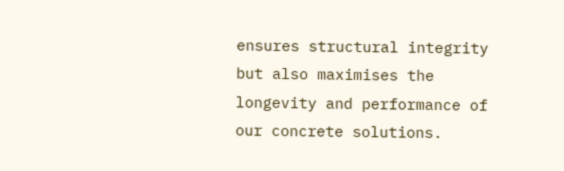ensures structural integrity but also maximises the longevity and performance of our concrete solutions.